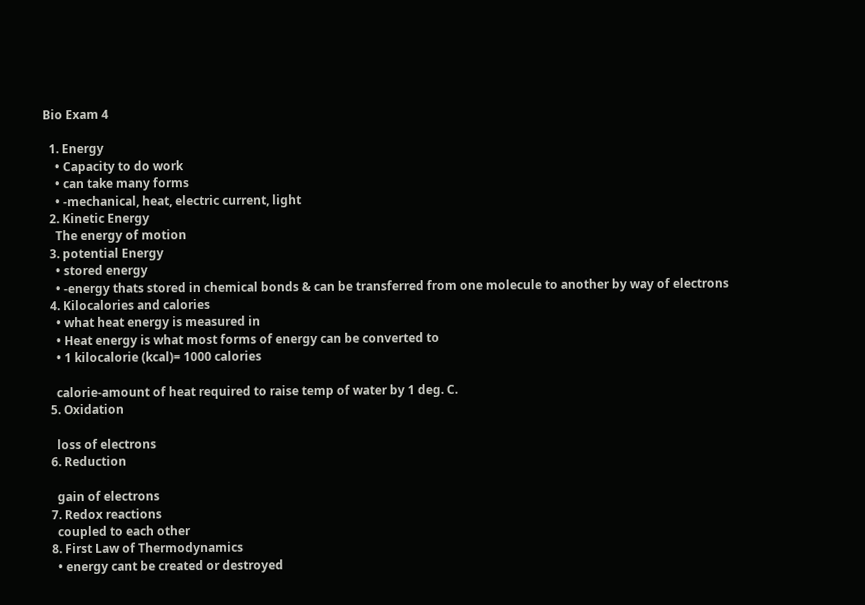Bio Exam 4

  1. Energy
    • Capacity to do work
    • can take many forms
    • -mechanical, heat, electric current, light
  2. Kinetic Energy
    The energy of motion
  3. potential Energy
    • stored energy
    • -energy thats stored in chemical bonds & can be transferred from one molecule to another by way of electrons
  4. Kilocalories and calories
    • what heat energy is measured in
    • Heat energy is what most forms of energy can be converted to
    • 1 kilocalorie (kcal)= 1000 calories

    calorie-amount of heat required to raise temp of water by 1 deg. C.
  5. Oxidation

    loss of electrons
  6. Reduction

    gain of electrons
  7. Redox reactions
    coupled to each other
  8. First Law of Thermodynamics
    • energy cant be created or destroyed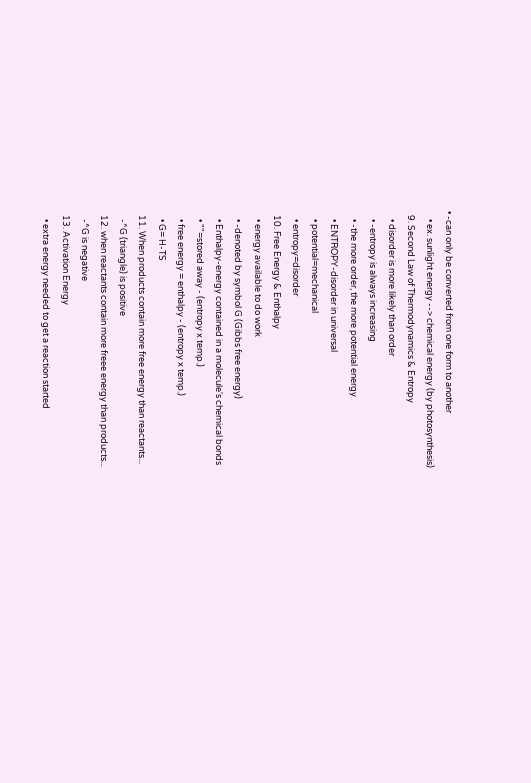• -can only be converted from one form to another
    • ex. sunlight energy --> chemical energy (by photosynthesis)
  9. Second Law of Thermodynamics & Entropy
    • disorder is more likely than order
    • -entropy is always increasing
    • -the more order, the more potential energy
    • ENTROPY-disorder in universal
    • potential=mechanical
    • entropy=disorder
  10. Free Energy & Enthalpy
    • energy available to do work
    • -denoted by symbol G (Gibbs free energy)
    • Enthalpy-energy contained in a molecule's chemical bonds
    • ""=stored away - (entropy x temp.)
    • free energy = enthalpy - (entropy x temp.)
    • G= H-TS
  11. When products contain more free energy than reactants...
    -^G (triangle) is positive
  12. when reactants contain more freee energy than products...
    -^G is negative
  13. Activation Energy
    • extra energy needed to get a reaction started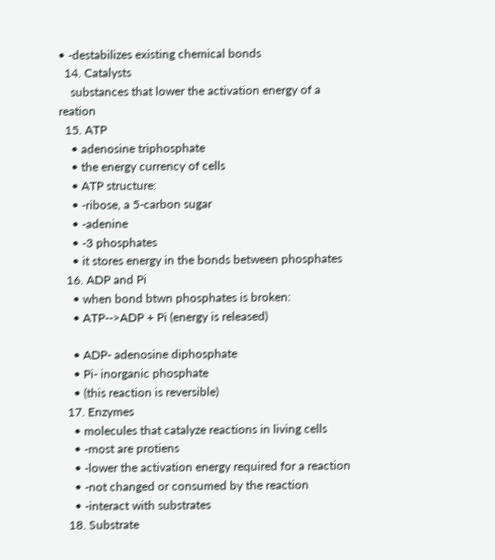• -destabilizes existing chemical bonds
  14. Catalysts
    substances that lower the activation energy of a reation
  15. ATP
    • adenosine triphosphate
    • the energy currency of cells
    • ATP structure:
    • -ribose, a 5-carbon sugar
    • -adenine
    • -3 phosphates
    • it stores energy in the bonds between phosphates
  16. ADP and Pi
    • when bond btwn phosphates is broken:
    • ATP-->ADP + Pi (energy is released)

    • ADP- adenosine diphosphate
    • Pi- inorganic phosphate
    • (this reaction is reversible)
  17. Enzymes
    • molecules that catalyze reactions in living cells
    • -most are protiens
    • -lower the activation energy required for a reaction
    • -not changed or consumed by the reaction
    • -interact with substrates
  18. Substrate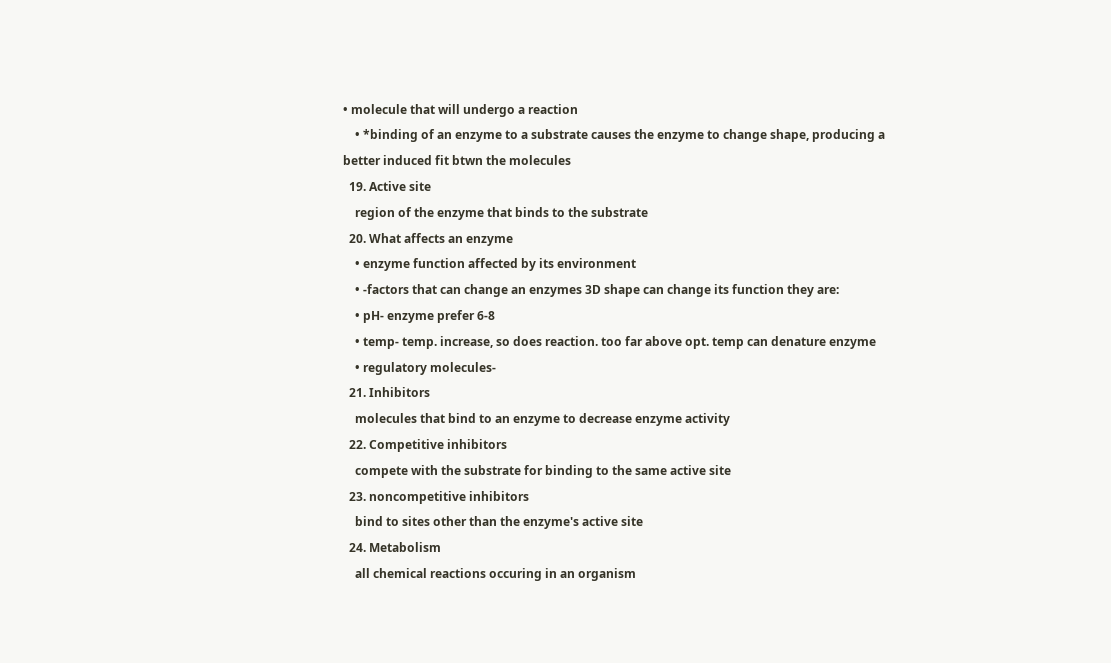• molecule that will undergo a reaction
    • *binding of an enzyme to a substrate causes the enzyme to change shape, producing a better induced fit btwn the molecules
  19. Active site
    region of the enzyme that binds to the substrate
  20. What affects an enzyme
    • enzyme function affected by its environment
    • -factors that can change an enzymes 3D shape can change its function they are:
    • pH- enzyme prefer 6-8
    • temp- temp. increase, so does reaction. too far above opt. temp can denature enzyme
    • regulatory molecules-
  21. Inhibitors
    molecules that bind to an enzyme to decrease enzyme activity
  22. Competitive inhibitors
    compete with the substrate for binding to the same active site
  23. noncompetitive inhibitors
    bind to sites other than the enzyme's active site
  24. Metabolism
    all chemical reactions occuring in an organism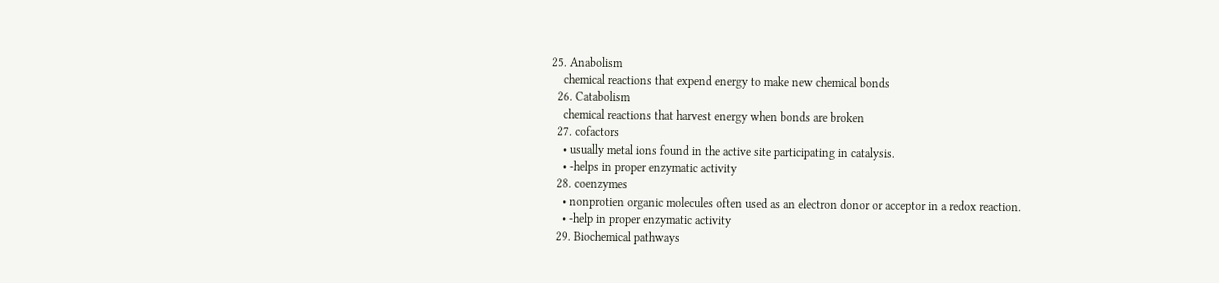25. Anabolism
    chemical reactions that expend energy to make new chemical bonds
  26. Catabolism
    chemical reactions that harvest energy when bonds are broken
  27. cofactors
    • usually metal ions found in the active site participating in catalysis.
    • -helps in proper enzymatic activity
  28. coenzymes
    • nonprotien organic molecules often used as an electron donor or acceptor in a redox reaction.
    • -help in proper enzymatic activity
  29. Biochemical pathways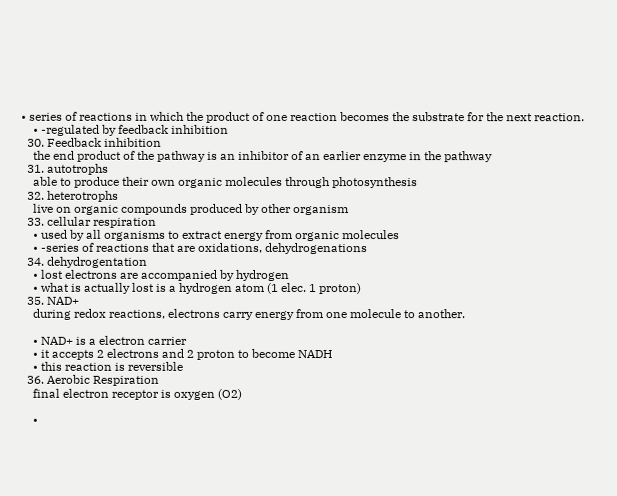• series of reactions in which the product of one reaction becomes the substrate for the next reaction.
    • -regulated by feedback inhibition
  30. Feedback inhibition
    the end product of the pathway is an inhibitor of an earlier enzyme in the pathway
  31. autotrophs
    able to produce their own organic molecules through photosynthesis
  32. heterotrophs
    live on organic compounds produced by other organism
  33. cellular respiration
    • used by all organisms to extract energy from organic molecules
    • -series of reactions that are oxidations, dehydrogenations
  34. dehydrogentation
    • lost electrons are accompanied by hydrogen
    • what is actually lost is a hydrogen atom (1 elec. 1 proton)
  35. NAD+
    during redox reactions, electrons carry energy from one molecule to another.

    • NAD+ is a electron carrier
    • it accepts 2 electrons and 2 proton to become NADH
    • this reaction is reversible
  36. Aerobic Respiration
    final electron receptor is oxygen (O2)

    •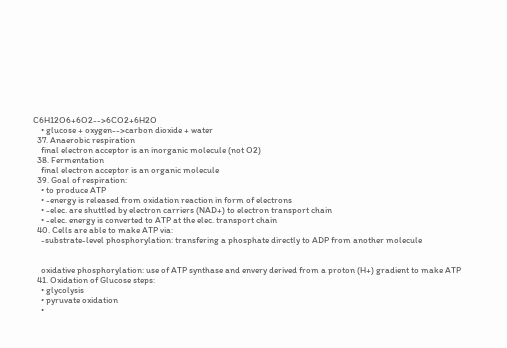C6H12O6+6O2-->6CO2+6H2O
    • glucose + oxygen-->carbon dioxide + water
  37. Anaerobic respiration
    final electron acceptor is an inorganic molecule (not O2)
  38. Fermentation
    final electron acceptor is an organic molecule
  39. Goal of respiration:
    • to produce ATP
    • -energy is released from oxidation reaction in form of electrons
    • -elec. are shuttled by electron carriers (NAD+) to electron transport chain
    • -elec. energy is converted to ATP at the elec. transport chain
  40. Cells are able to make ATP via:
    -substrate-level phosphorylation: transfering a phosphate directly to ADP from another molecule


    oxidative phosphorylation: use of ATP synthase and envery derived from a proton (H+) gradient to make ATP
  41. Oxidation of Glucose steps:
    • glycolysis
    • pyruvate oxidation
    •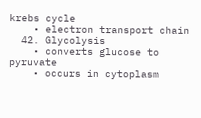krebs cycle
    • electron transport chain
  42. Glycolysis
    • converts glucose to pyruvate
    • occurs in cytoplasm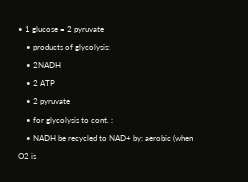• 1 glucose = 2 pyruvate
    • products of glycolysis:
    • 2NADH
    • 2 ATP
    • 2 pyruvate
    • for glycolysis to cont. :
    • NADH be recycled to NAD+ by: aerobic (when O2 is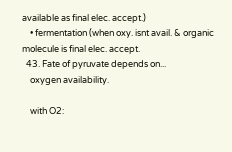available as final elec. accept.)
    • fermentation (when oxy. isnt avail. & organic molecule is final elec. accept.
  43. Fate of pyruvate depends on...
    oxygen availability.

    with O2: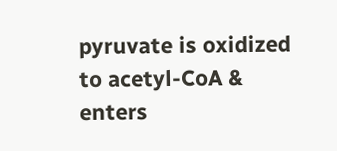pyruvate is oxidized to acetyl-CoA & enters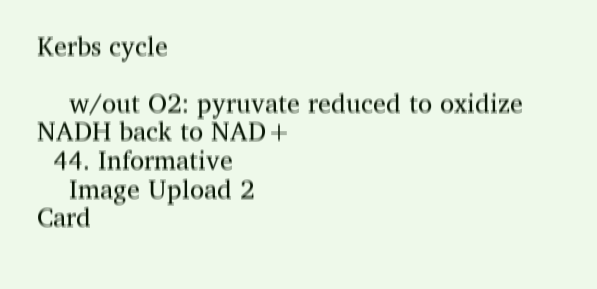Kerbs cycle

    w/out O2: pyruvate reduced to oxidize NADH back to NAD+
  44. Informative
    Image Upload 2
Card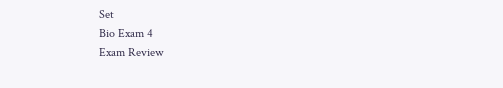Set
Bio Exam 4
Exam Review